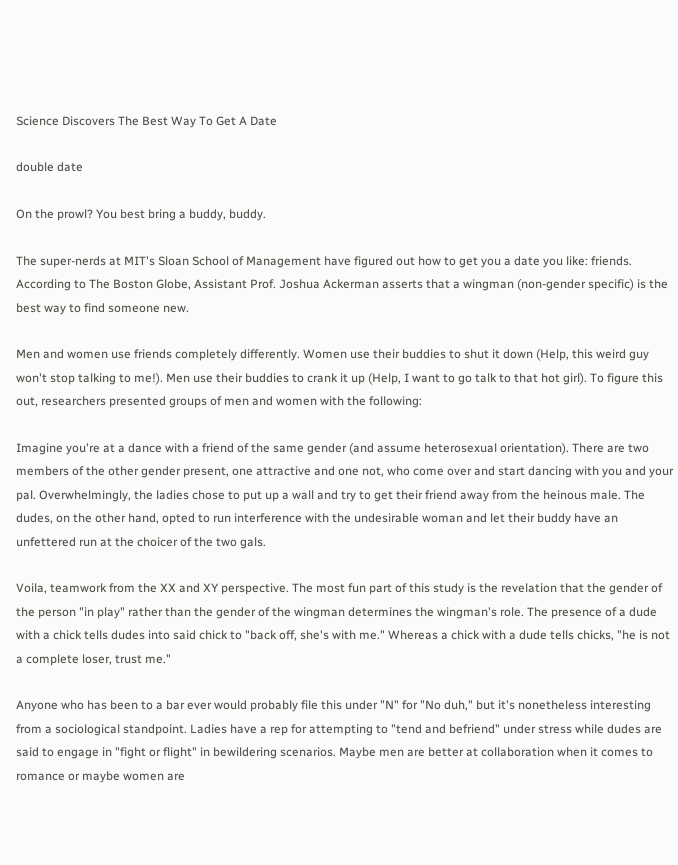Science Discovers The Best Way To Get A Date

double date

On the prowl? You best bring a buddy, buddy.

The super-nerds at MIT's Sloan School of Management have figured out how to get you a date you like: friends. According to The Boston Globe, Assistant Prof. Joshua Ackerman asserts that a wingman (non-gender specific) is the best way to find someone new.

Men and women use friends completely differently. Women use their buddies to shut it down (Help, this weird guy won't stop talking to me!). Men use their buddies to crank it up (Help, I want to go talk to that hot girl). To figure this out, researchers presented groups of men and women with the following:

Imagine you're at a dance with a friend of the same gender (and assume heterosexual orientation). There are two members of the other gender present, one attractive and one not, who come over and start dancing with you and your pal. Overwhelmingly, the ladies chose to put up a wall and try to get their friend away from the heinous male. The dudes, on the other hand, opted to run interference with the undesirable woman and let their buddy have an unfettered run at the choicer of the two gals.

Voila, teamwork from the XX and XY perspective. The most fun part of this study is the revelation that the gender of the person "in play" rather than the gender of the wingman determines the wingman's role. The presence of a dude with a chick tells dudes into said chick to "back off, she's with me." Whereas a chick with a dude tells chicks, "he is not a complete loser, trust me."

Anyone who has been to a bar ever would probably file this under "N" for "No duh," but it's nonetheless interesting from a sociological standpoint. Ladies have a rep for attempting to "tend and befriend" under stress while dudes are said to engage in "fight or flight" in bewildering scenarios. Maybe men are better at collaboration when it comes to romance or maybe women are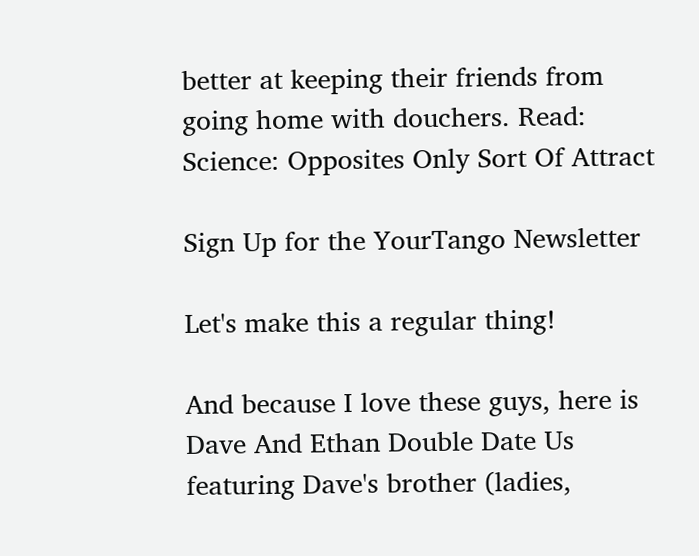better at keeping their friends from going home with douchers. Read: Science: Opposites Only Sort Of Attract

Sign Up for the YourTango Newsletter

Let's make this a regular thing!

And because I love these guys, here is Dave And Ethan Double Date Us featuring Dave's brother (ladies,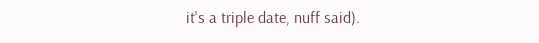it's a triple date, nuff said).